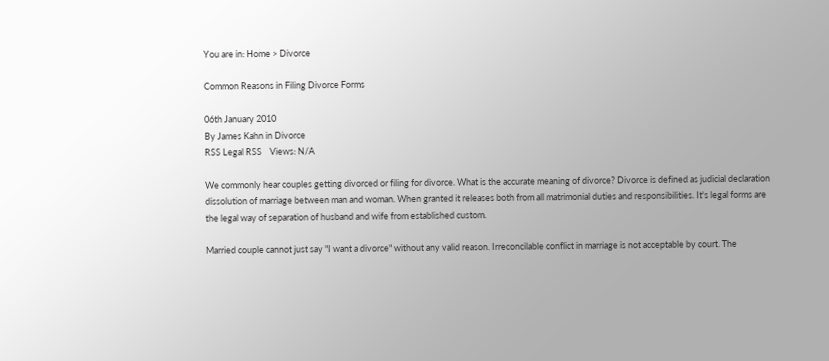You are in: Home > Divorce

Common Reasons in Filing Divorce Forms

06th January 2010
By James Kahn in Divorce
RSS Legal RSS    Views: N/A

We commonly hear couples getting divorced or filing for divorce. What is the accurate meaning of divorce? Divorce is defined as judicial declaration dissolution of marriage between man and woman. When granted it releases both from all matrimonial duties and responsibilities. It's legal forms are the legal way of separation of husband and wife from established custom.

Married couple cannot just say "I want a divorce" without any valid reason. Irreconcilable conflict in marriage is not acceptable by court. The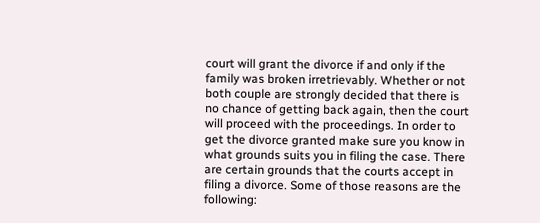court will grant the divorce if and only if the family was broken irretrievably. Whether or not both couple are strongly decided that there is no chance of getting back again, then the court will proceed with the proceedings. In order to get the divorce granted make sure you know in what grounds suits you in filing the case. There are certain grounds that the courts accept in filing a divorce. Some of those reasons are the following: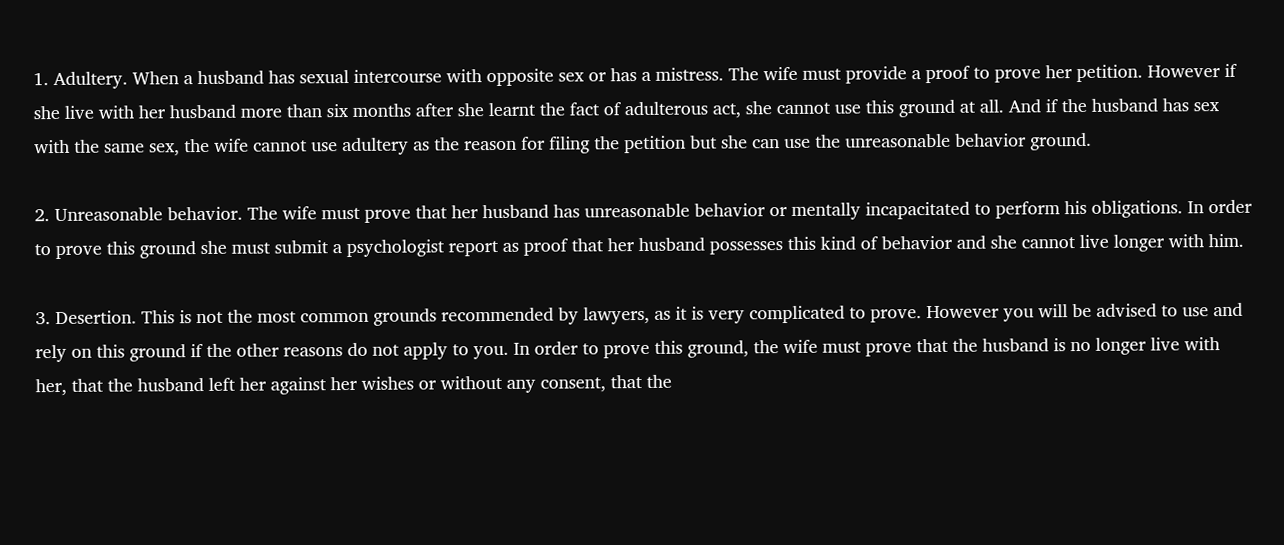1. Adultery. When a husband has sexual intercourse with opposite sex or has a mistress. The wife must provide a proof to prove her petition. However if she live with her husband more than six months after she learnt the fact of adulterous act, she cannot use this ground at all. And if the husband has sex with the same sex, the wife cannot use adultery as the reason for filing the petition but she can use the unreasonable behavior ground.

2. Unreasonable behavior. The wife must prove that her husband has unreasonable behavior or mentally incapacitated to perform his obligations. In order to prove this ground she must submit a psychologist report as proof that her husband possesses this kind of behavior and she cannot live longer with him.

3. Desertion. This is not the most common grounds recommended by lawyers, as it is very complicated to prove. However you will be advised to use and rely on this ground if the other reasons do not apply to you. In order to prove this ground, the wife must prove that the husband is no longer live with her, that the husband left her against her wishes or without any consent, that the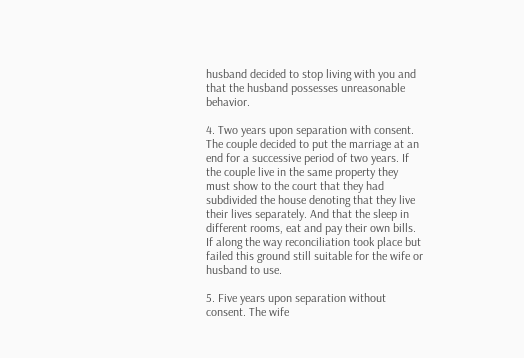husband decided to stop living with you and that the husband possesses unreasonable behavior.

4. Two years upon separation with consent. The couple decided to put the marriage at an end for a successive period of two years. If the couple live in the same property they must show to the court that they had subdivided the house denoting that they live their lives separately. And that the sleep in different rooms, eat and pay their own bills. If along the way reconciliation took place but failed this ground still suitable for the wife or husband to use.

5. Five years upon separation without consent. The wife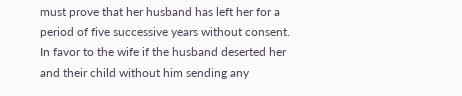must prove that her husband has left her for a period of five successive years without consent. In favor to the wife if the husband deserted her and their child without him sending any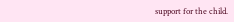support for the child.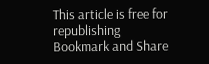This article is free for republishing
Bookmark and Share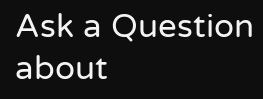Ask a Question about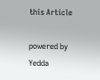this Article

powered by Yedda